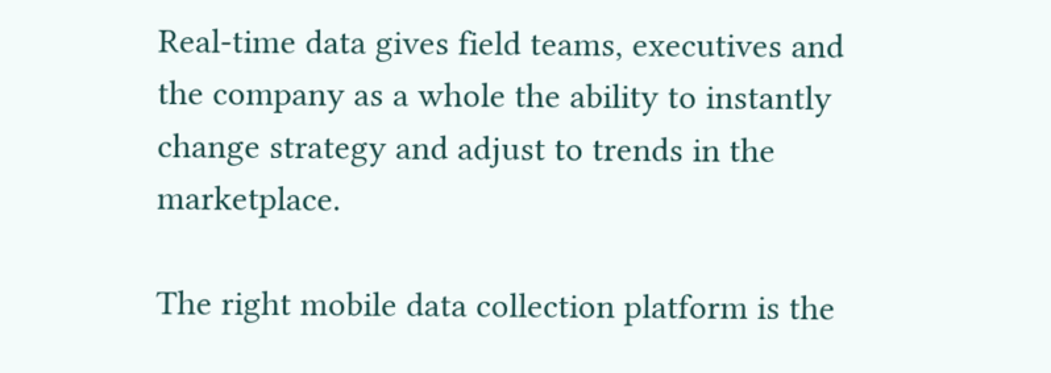Real-time data gives field teams, executives and the company as a whole the ability to instantly change strategy and adjust to trends in the marketplace.

The right mobile data collection platform is the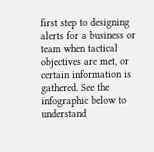first step to designing alerts for a business or team when tactical objectives are met, or certain information is gathered. See the infographic below to understand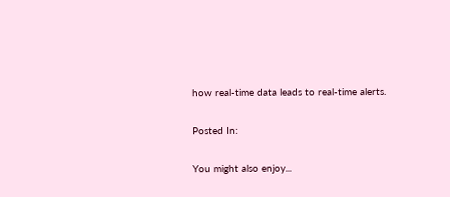how real-time data leads to real-time alerts.

Posted In:

You might also enjoy...